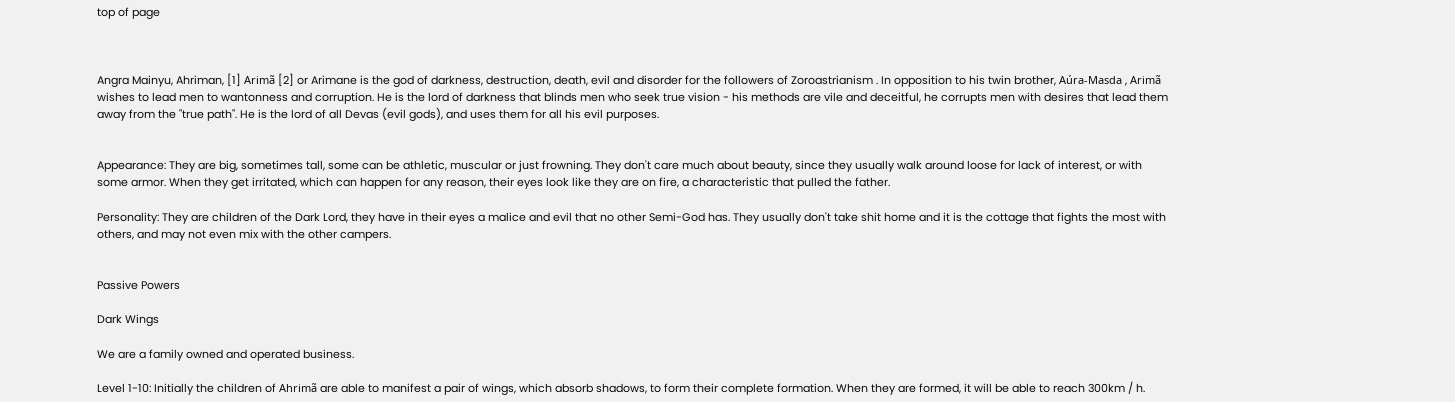top of page



Angra Mainyu, Ahriman, [1] Arimã [2] or Arimane is the god of darkness, destruction, death, evil and disorder for the followers of Zoroastrianism . In opposition to his twin brother, Aúra-Masda , Arimã wishes to lead men to wantonness and corruption. He is the lord of darkness that blinds men who seek true vision - his methods are vile and deceitful, he corrupts men with desires that lead them away from the "true path". He is the lord of all Devas (evil gods), and uses them for all his evil purposes.


Appearance: They are big, sometimes tall, some can be athletic, muscular or just frowning. They don't care much about beauty, since they usually walk around loose for lack of interest, or with some armor. When they get irritated, which can happen for any reason, their eyes look like they are on fire, a characteristic that pulled the father.

Personality: They are children of the Dark Lord, they have in their eyes a malice and evil that no other Semi-God has. They usually don't take shit home and it is the cottage that fights the most with others, and may not even mix with the other campers.


Passive Powers

Dark Wings

We are a family owned and operated business.

Level 1-10: Initially the children of Ahrimã are able to manifest a pair of wings, which absorb shadows, to form their complete formation. When they are formed, it will be able to reach 300km / h.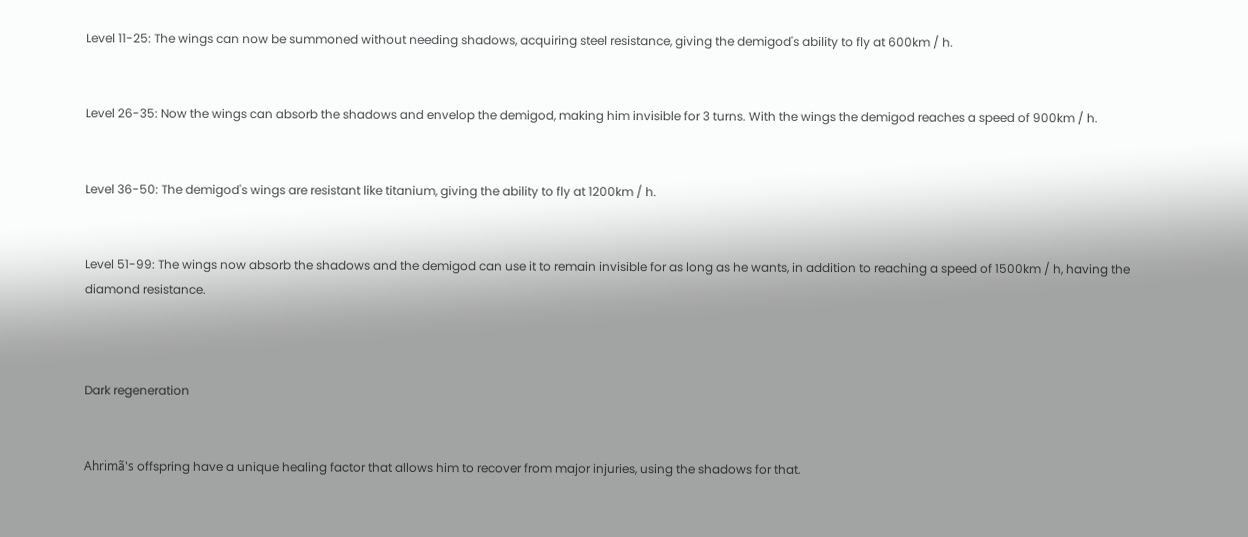Level 11-25: The wings can now be summoned without needing shadows, acquiring steel resistance, giving the demigod's ability to fly at 600km / h.


Level 26-35: Now the wings can absorb the shadows and envelop the demigod, making him invisible for 3 turns. With the wings the demigod reaches a speed of 900km / h.


Level 36-50: The demigod's wings are resistant like titanium, giving the ability to fly at 1200km / h.


Level 51-99: The wings now absorb the shadows and the demigod can use it to remain invisible for as long as he wants, in addition to reaching a speed of 1500km / h, having the diamond resistance.



Dark regeneration


Ahrimã's offspring have a unique healing factor that allows him to recover from major injuries, using the shadows for that.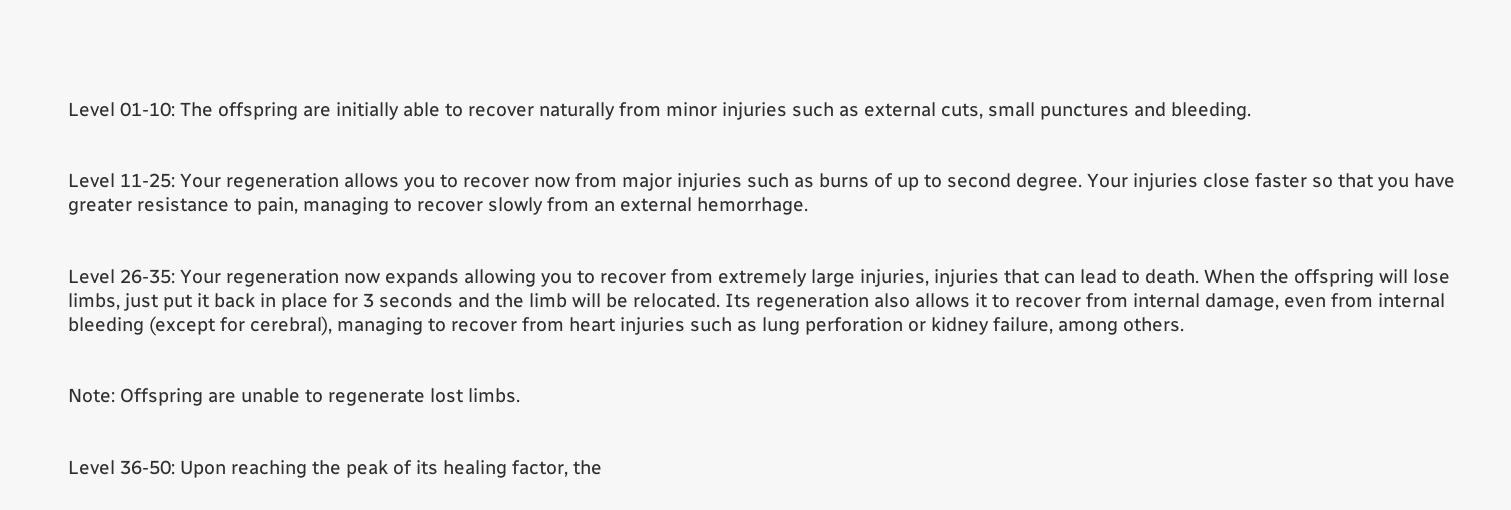Level 01-10: The offspring are initially able to recover naturally from minor injuries such as external cuts, small punctures and bleeding.


Level 11-25: Your regeneration allows you to recover now from major injuries such as burns of up to second degree. Your injuries close faster so that you have greater resistance to pain, managing to recover slowly from an external hemorrhage.


Level 26-35: Your regeneration now expands allowing you to recover from extremely large injuries, injuries that can lead to death. When the offspring will lose limbs, just put it back in place for 3 seconds and the limb will be relocated. Its regeneration also allows it to recover from internal damage, even from internal bleeding (except for cerebral), managing to recover from heart injuries such as lung perforation or kidney failure, among others.


Note: Offspring are unable to regenerate lost limbs.


Level 36-50: Upon reaching the peak of its healing factor, the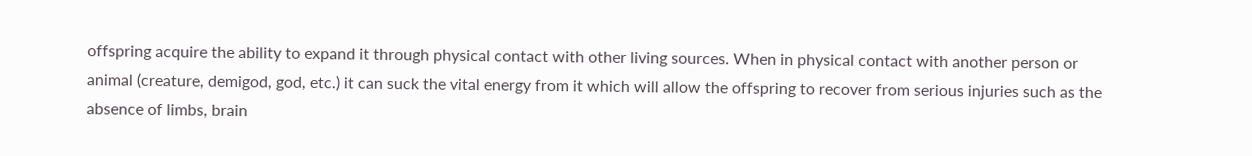offspring acquire the ability to expand it through physical contact with other living sources. When in physical contact with another person or animal (creature, demigod, god, etc.) it can suck the vital energy from it which will allow the offspring to recover from serious injuries such as the absence of limbs, brain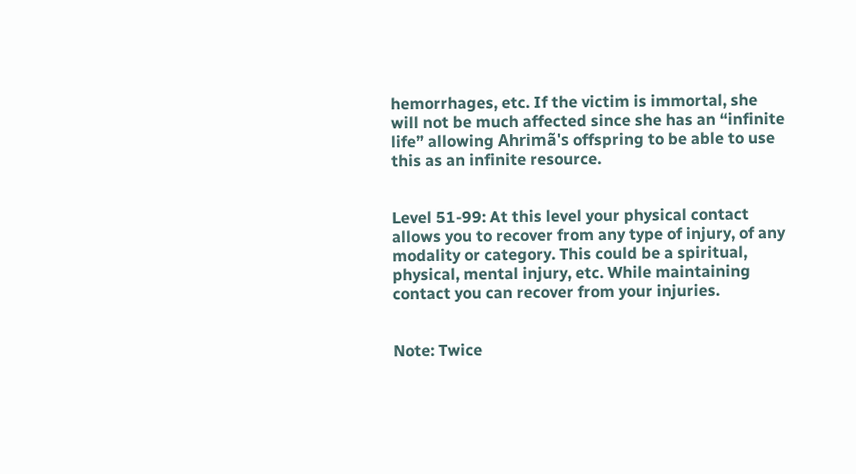hemorrhages, etc. If the victim is immortal, she will not be much affected since she has an “infinite life” allowing Ahrimã's offspring to be able to use this as an infinite resource.


Level 51-99: At this level your physical contact allows you to recover from any type of injury, of any modality or category. This could be a spiritual, physical, mental injury, etc. While maintaining contact you can recover from your injuries.


Note: Twice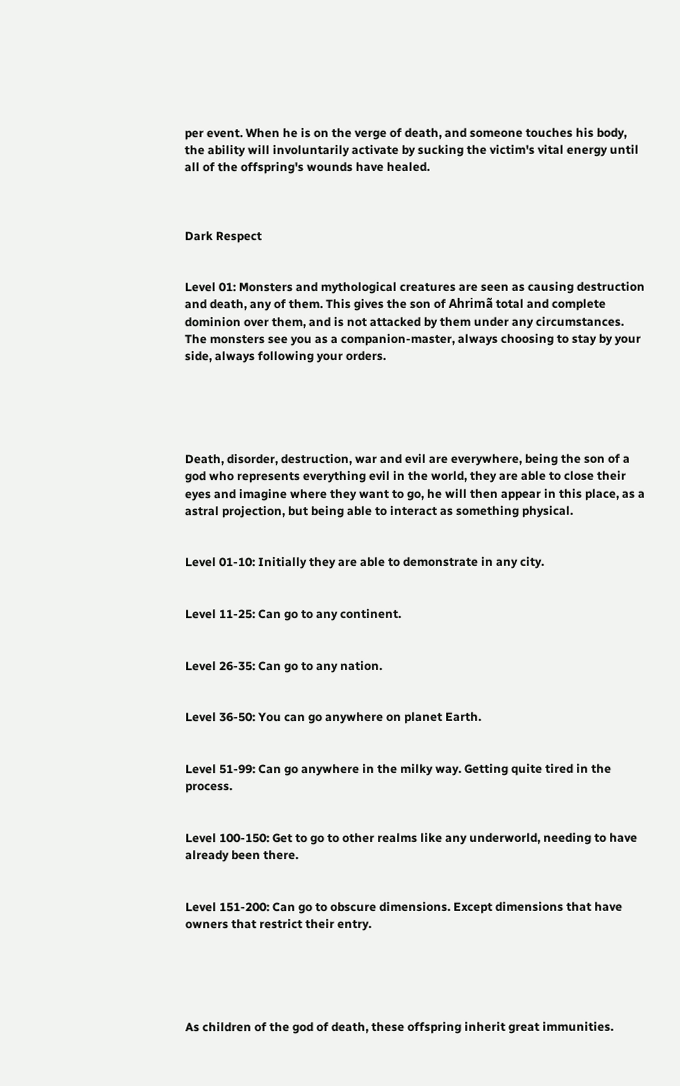per event. When he is on the verge of death, and someone touches his body, the ability will involuntarily activate by sucking the victim's vital energy until all of the offspring's wounds have healed.



Dark Respect


Level 01: Monsters and mythological creatures are seen as causing destruction and death, any of them. This gives the son of Ahrimã total and complete dominion over them, and is not attacked by them under any circumstances. The monsters see you as a companion-master, always choosing to stay by your side, always following your orders.





Death, disorder, destruction, war and evil are everywhere, being the son of a god who represents everything evil in the world, they are able to close their eyes and imagine where they want to go, he will then appear in this place, as a astral projection, but being able to interact as something physical.


Level 01-10: Initially they are able to demonstrate in any city.


Level 11-25: Can go to any continent.


Level 26-35: Can go to any nation.


Level 36-50: You can go anywhere on planet Earth.


Level 51-99: Can go anywhere in the milky way. Getting quite tired in the process.


Level 100-150: Get to go to other realms like any underworld, needing to have already been there.


Level 151-200: Can go to obscure dimensions. Except dimensions that have owners that restrict their entry.





As children of the god of death, these offspring inherit great immunities.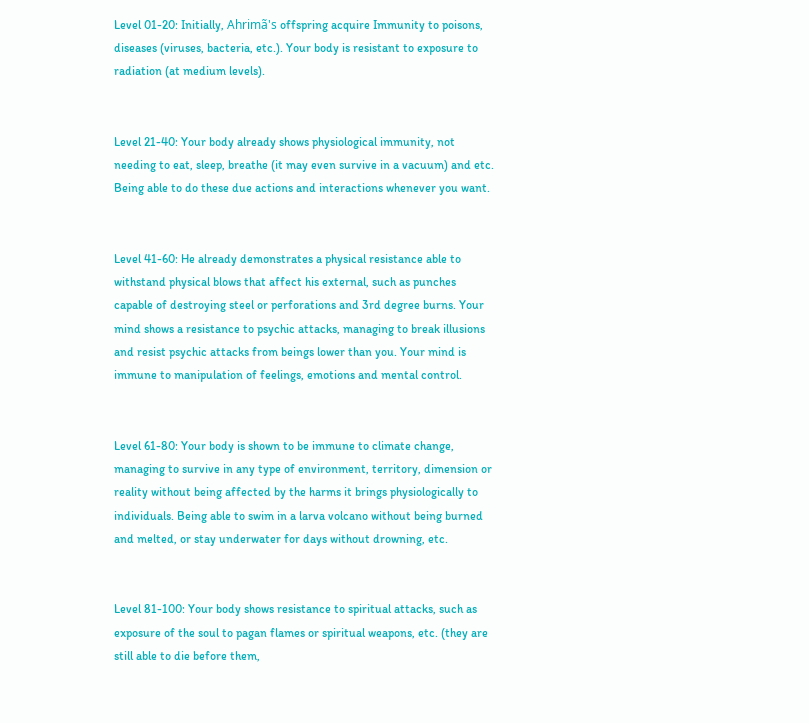Level 01-20: Initially, Ahrimã's offspring acquire Immunity to poisons, diseases (viruses, bacteria, etc.). Your body is resistant to exposure to radiation (at medium levels).


Level 21-40: Your body already shows physiological immunity, not needing to eat, sleep, breathe (it may even survive in a vacuum) and etc. Being able to do these due actions and interactions whenever you want.


Level 41-60: He already demonstrates a physical resistance able to withstand physical blows that affect his external, such as punches capable of destroying steel or perforations and 3rd degree burns. Your mind shows a resistance to psychic attacks, managing to break illusions and resist psychic attacks from beings lower than you. Your mind is immune to manipulation of feelings, emotions and mental control.


Level 61-80: Your body is shown to be immune to climate change, managing to survive in any type of environment, territory, dimension or reality without being affected by the harms it brings physiologically to individuals. Being able to swim in a larva volcano without being burned and melted, or stay underwater for days without drowning, etc.


Level 81-100: Your body shows resistance to spiritual attacks, such as exposure of the soul to pagan flames or spiritual weapons, etc. (they are still able to die before them,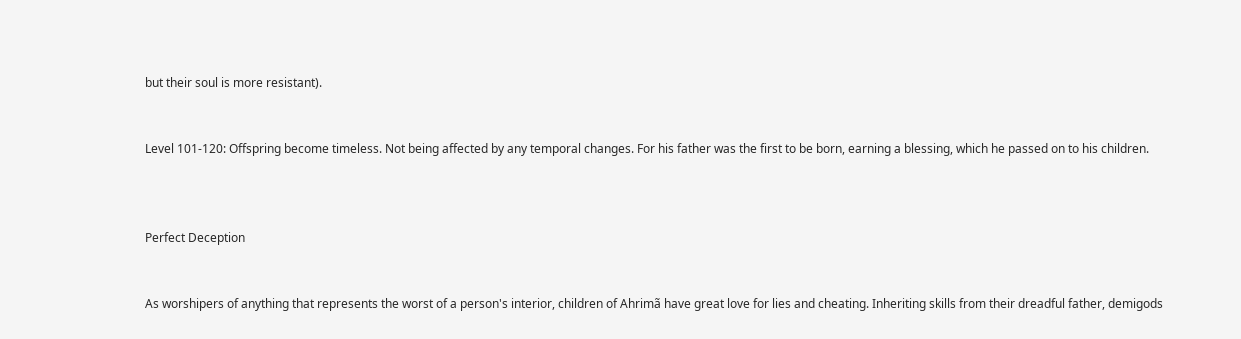but their soul is more resistant).


Level 101-120: Offspring become timeless. Not being affected by any temporal changes. For his father was the first to be born, earning a blessing, which he passed on to his children.



Perfect Deception


As worshipers of anything that represents the worst of a person's interior, children of Ahrimã have great love for lies and cheating. Inheriting skills from their dreadful father, demigods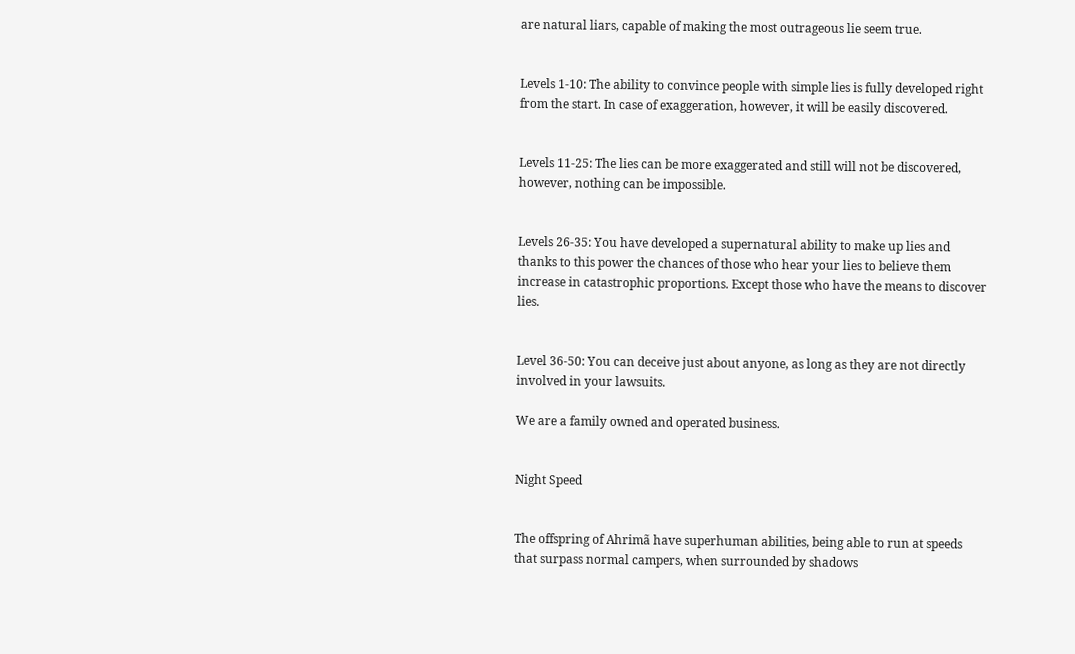are natural liars, capable of making the most outrageous lie seem true.


Levels 1-10: The ability to convince people with simple lies is fully developed right from the start. In case of exaggeration, however, it will be easily discovered.


Levels 11-25: The lies can be more exaggerated and still will not be discovered, however, nothing can be impossible.


Levels 26-35: You have developed a supernatural ability to make up lies and thanks to this power the chances of those who hear your lies to believe them increase in catastrophic proportions. Except those who have the means to discover lies.


Level 36-50: You can deceive just about anyone, as long as they are not directly involved in your lawsuits.

We are a family owned and operated business.


Night Speed


The offspring of Ahrimã have superhuman abilities, being able to run at speeds that surpass normal campers, when surrounded by shadows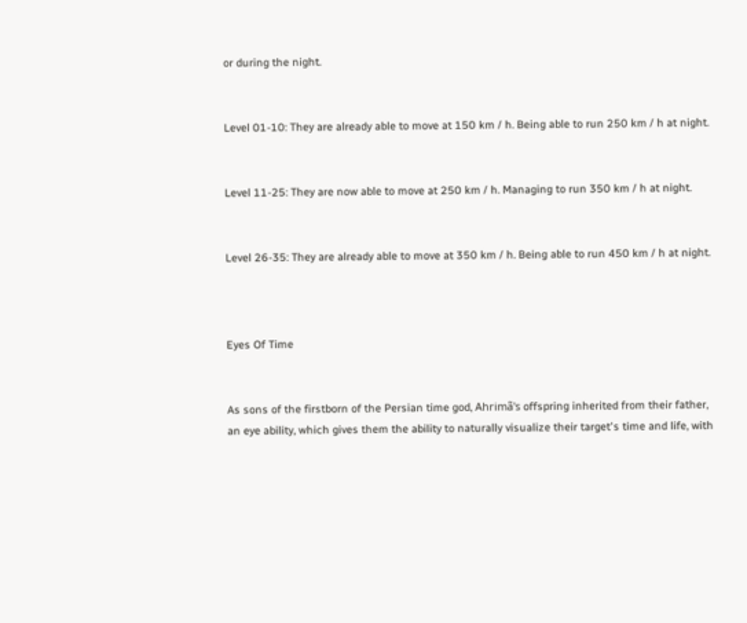or during the night.


Level 01-10: They are already able to move at 150 km / h. Being able to run 250 km / h at night.


Level 11-25: They are now able to move at 250 km / h. Managing to run 350 km / h at night.


Level 26-35: They are already able to move at 350 km / h. Being able to run 450 km / h at night.



Eyes Of Time


As sons of the firstborn of the Persian time god, Ahrimã's offspring inherited from their father, an eye ability, which gives them the ability to naturally visualize their target's time and life, with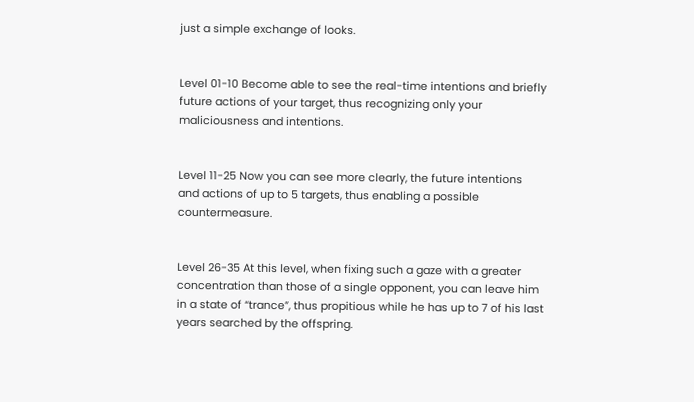just a simple exchange of looks.


Level 01-10 Become able to see the real-time intentions and briefly future actions of your target, thus recognizing only your maliciousness and intentions.


Level 11-25 Now you can see more clearly, the future intentions and actions of up to 5 targets, thus enabling a possible countermeasure.


Level 26-35 At this level, when fixing such a gaze with a greater concentration than those of a single opponent, you can leave him in a state of “trance”, thus propitious while he has up to 7 of his last years searched by the offspring.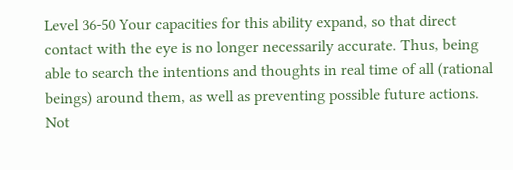Level 36-50 Your capacities for this ability expand, so that direct contact with the eye is no longer necessarily accurate. Thus, being able to search the intentions and thoughts in real time of all (rational beings) around them, as well as preventing possible future actions. Not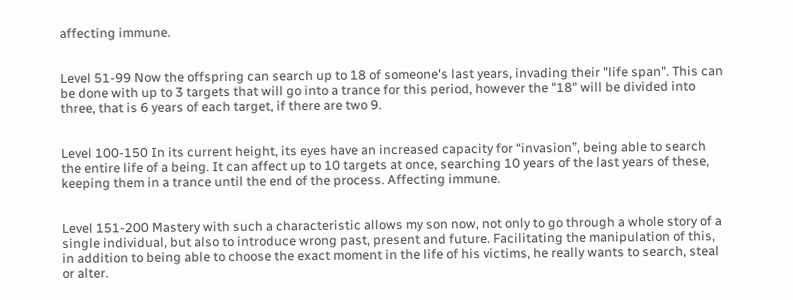affecting immune.


Level 51-99 Now the offspring can search up to 18 of someone's last years, invading their "life span". This can be done with up to 3 targets that will go into a trance for this period, however the "18" will be divided into three, that is 6 years of each target, if there are two 9.


Level 100-150 In its current height, its eyes have an increased capacity for “invasion”, being able to search the entire life of a being. It can affect up to 10 targets at once, searching 10 years of the last years of these, keeping them in a trance until the end of the process. Affecting immune.


Level 151-200 Mastery with such a characteristic allows my son now, not only to go through a whole story of a single individual, but also to introduce wrong past, present and future. Facilitating the manipulation of this, in addition to being able to choose the exact moment in the life of his victims, he really wants to search, steal or alter.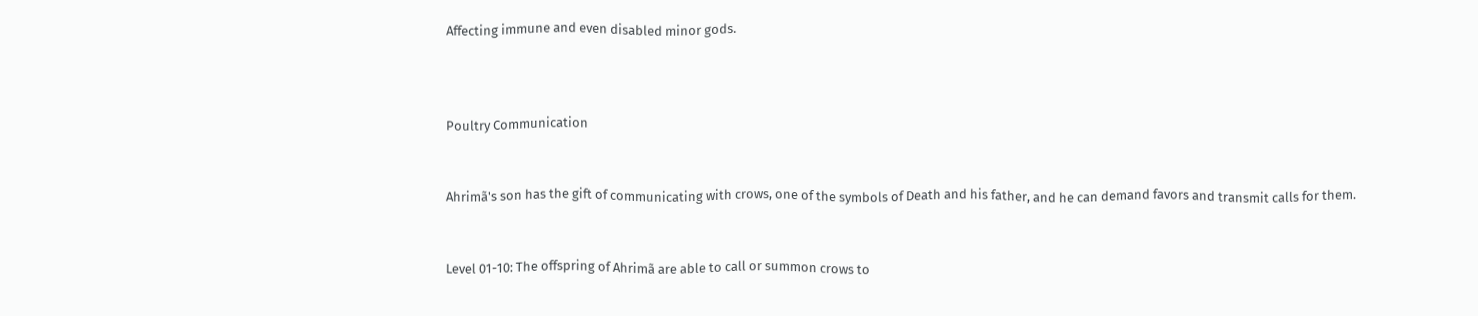Affecting immune and even disabled minor gods.



Poultry Communication


Ahrimã's son has the gift of communicating with crows, one of the symbols of Death and his father, and he can demand favors and transmit calls for them.


Level 01-10: The offspring of Ahrimã are able to call or summon crows to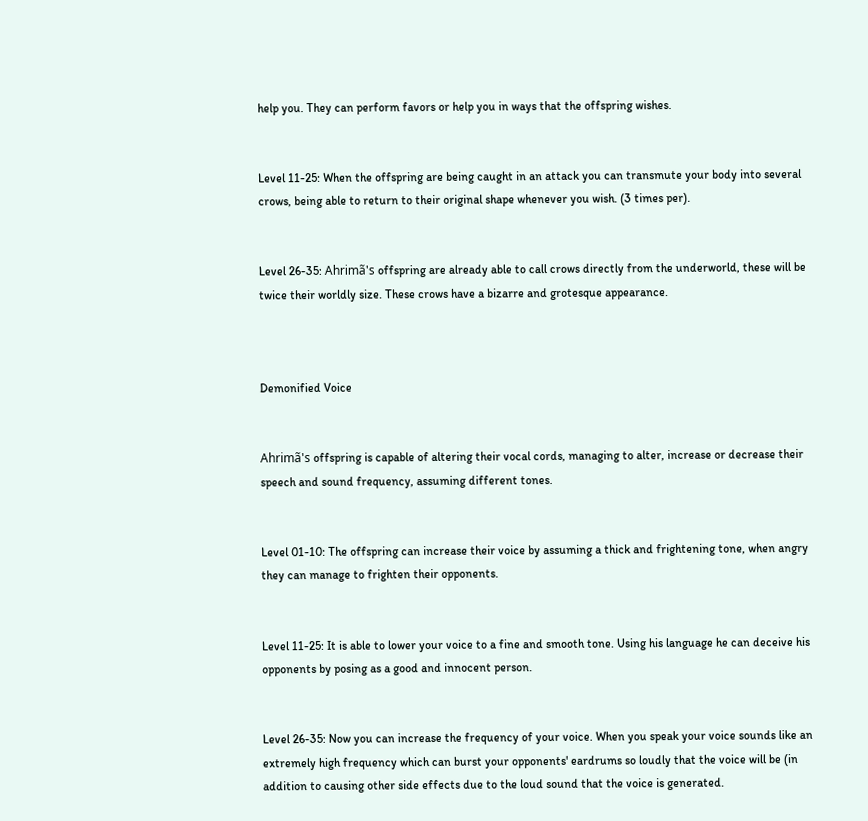help you. They can perform favors or help you in ways that the offspring wishes.


Level 11-25: When the offspring are being caught in an attack you can transmute your body into several crows, being able to return to their original shape whenever you wish. (3 times per).


Level 26-35: Ahrimã's offspring are already able to call crows directly from the underworld, these will be twice their worldly size. These crows have a bizarre and grotesque appearance.



Demonified Voice


Ahrimã's offspring is capable of altering their vocal cords, managing to alter, increase or decrease their speech and sound frequency, assuming different tones.


Level 01-10: The offspring can increase their voice by assuming a thick and frightening tone, when angry they can manage to frighten their opponents.


Level 11-25: It is able to lower your voice to a fine and smooth tone. Using his language he can deceive his opponents by posing as a good and innocent person.


Level 26-35: Now you can increase the frequency of your voice. When you speak your voice sounds like an extremely high frequency which can burst your opponents' eardrums so loudly that the voice will be (in addition to causing other side effects due to the loud sound that the voice is generated.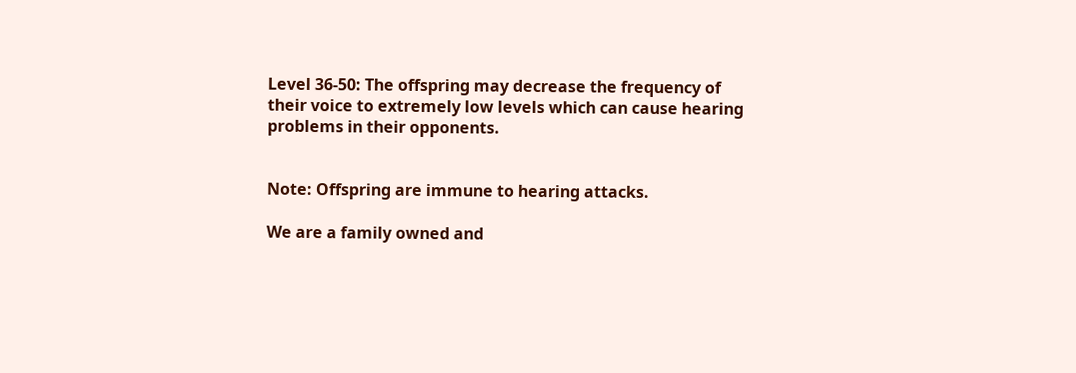Level 36-50: The offspring may decrease the frequency of their voice to extremely low levels which can cause hearing problems in their opponents.


Note: Offspring are immune to hearing attacks.

We are a family owned and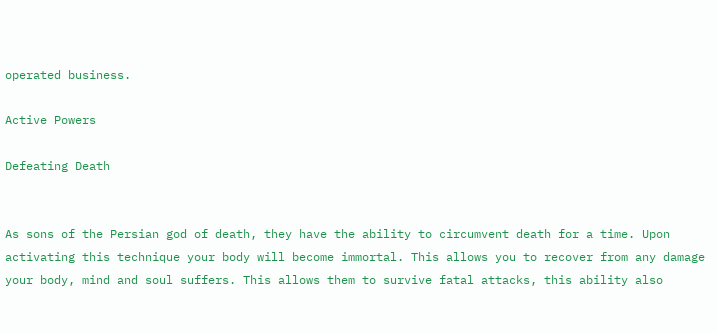operated business.

Active Powers

Defeating Death


As sons of the Persian god of death, they have the ability to circumvent death for a time. Upon activating this technique your body will become immortal. This allows you to recover from any damage your body, mind and soul suffers. This allows them to survive fatal attacks, this ability also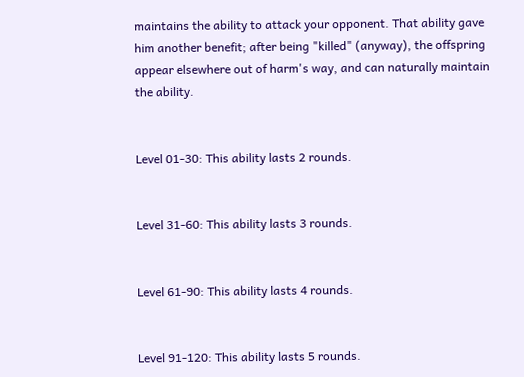maintains the ability to attack your opponent. That ability gave him another benefit; after being "killed" (anyway), the offspring appear elsewhere out of harm's way, and can naturally maintain the ability.


Level 01-30: This ability lasts 2 rounds.


Level 31-60: This ability lasts 3 rounds.


Level 61-90: This ability lasts 4 rounds.


Level 91-120: This ability lasts 5 rounds.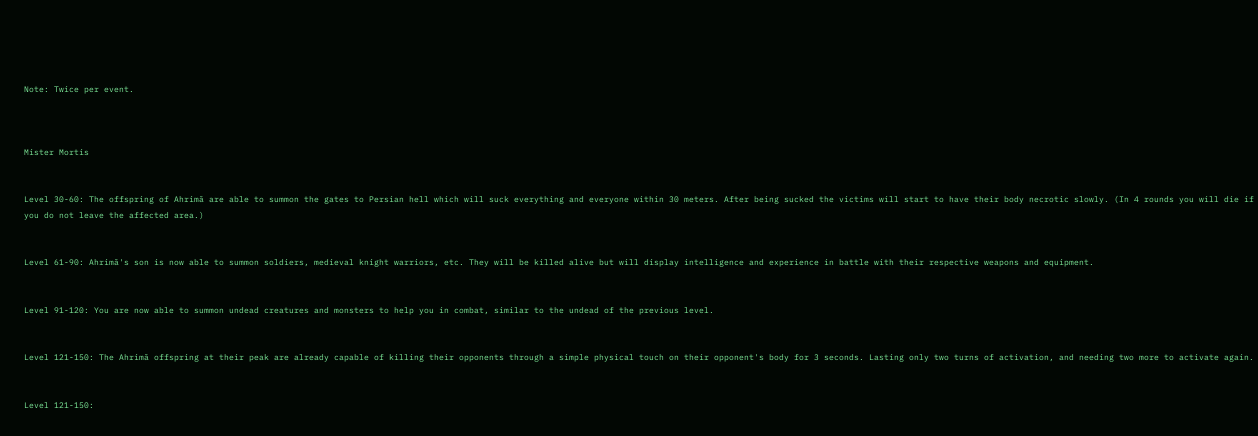Note: Twice per event.



Mister Mortis


Level 30-60: The offspring of Ahrimã are able to summon the gates to Persian hell which will suck everything and everyone within 30 meters. After being sucked the victims will start to have their body necrotic slowly. (In 4 rounds you will die if you do not leave the affected area.)


Level 61-90: Ahrimã's son is now able to summon soldiers, medieval knight warriors, etc. They will be killed alive but will display intelligence and experience in battle with their respective weapons and equipment.


Level 91-120: You are now able to summon undead creatures and monsters to help you in combat, similar to the undead of the previous level.


Level 121-150: The Ahrimã offspring at their peak are already capable of killing their opponents through a simple physical touch on their opponent's body for 3 seconds. Lasting only two turns of activation, and needing two more to activate again.


Level 121-150: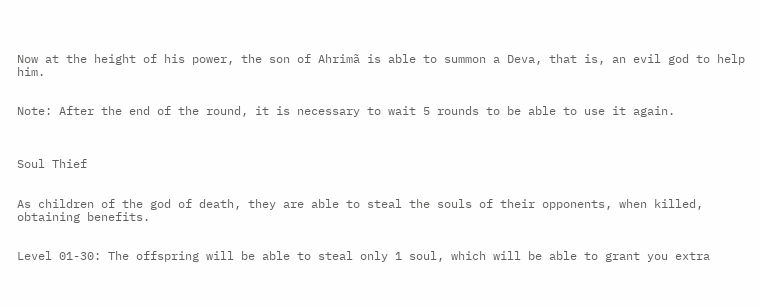Now at the height of his power, the son of Ahrimã is able to summon a Deva, that is, an evil god to help him.


Note: After the end of the round, it is necessary to wait 5 rounds to be able to use it again.



Soul Thief


As children of the god of death, they are able to steal the souls of their opponents, when killed, obtaining benefits.


Level 01-30: The offspring will be able to steal only 1 soul, which will be able to grant you extra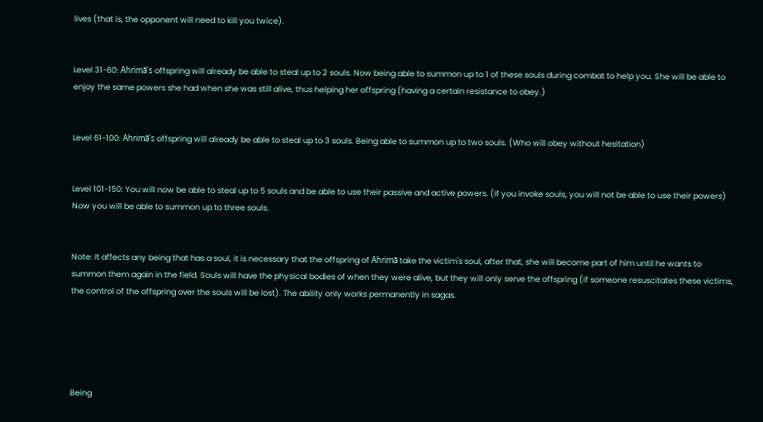lives (that is, the opponent will need to kill you twice).


Level 31-60: Ahrimã's offspring will already be able to steal up to 2 souls. Now being able to summon up to 1 of these souls during combat to help you. She will be able to enjoy the same powers she had when she was still alive, thus helping her offspring (having a certain resistance to obey.)


Level 61-100: Ahrimã's offspring will already be able to steal up to 3 souls. Being able to summon up to two souls. (Who will obey without hesitation)


Level 101-150: You will now be able to steal up to 5 souls and be able to use their passive and active powers. (If you invoke souls, you will not be able to use their powers) Now you will be able to summon up to three souls.


Note: It affects any being that has a soul, it is necessary that the offspring of Ahrimã take the victim's soul, after that, she will become part of him until he wants to summon them again in the field. Souls will have the physical bodies of when they were alive, but they will only serve the offspring (if someone resuscitates these victims, the control of the offspring over the souls will be lost). The ability only works permanently in sagas.





Being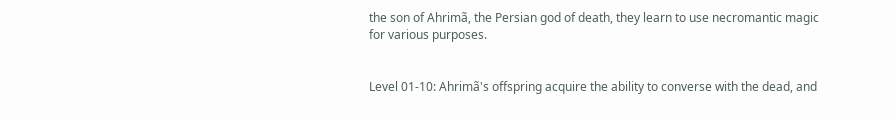the son of Ahrimã, the Persian god of death, they learn to use necromantic magic for various purposes.


Level 01-10: Ahrimã's offspring acquire the ability to converse with the dead, and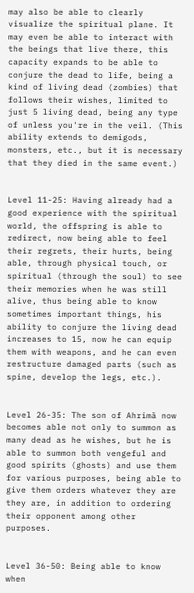may also be able to clearly visualize the spiritual plane. It may even be able to interact with the beings that live there, this capacity expands to be able to conjure the dead to life, being a kind of living dead (zombies) that follows their wishes, limited to just 5 living dead, being any type of unless you're in the veil. (This ability extends to demigods, monsters, etc., but it is necessary that they died in the same event.)


Level 11-25: Having already had a good experience with the spiritual world, the offspring is able to redirect, now being able to feel their regrets, their hurts, being able, through physical touch, or spiritual (through the soul) to see their memories when he was still alive, thus being able to know sometimes important things, his ability to conjure the living dead increases to 15, now he can equip them with weapons, and he can even restructure damaged parts (such as spine, develop the legs, etc.).


Level 26-35: The son of Ahrimã now becomes able not only to summon as many dead as he wishes, but he is able to summon both vengeful and good spirits (ghosts) and use them for various purposes, being able to give them orders whatever they are they are, in addition to ordering their opponent among other purposes.


Level 36-50: Being able to know when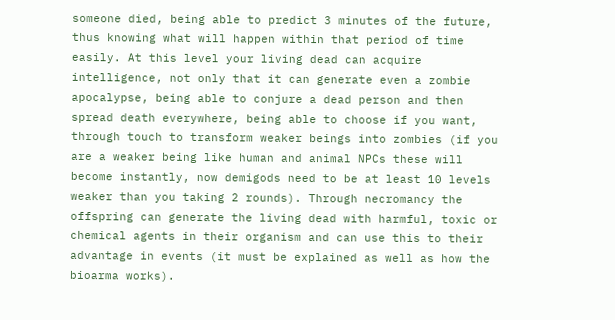someone died, being able to predict 3 minutes of the future, thus knowing what will happen within that period of time easily. At this level your living dead can acquire intelligence, not only that it can generate even a zombie apocalypse, being able to conjure a dead person and then spread death everywhere, being able to choose if you want, through touch to transform weaker beings into zombies (if you are a weaker being like human and animal NPCs these will become instantly, now demigods need to be at least 10 levels weaker than you taking 2 rounds). Through necromancy the offspring can generate the living dead with harmful, toxic or chemical agents in their organism and can use this to their advantage in events (it must be explained as well as how the bioarma works).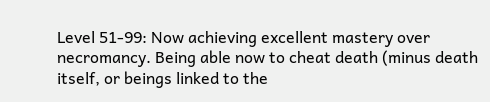Level 51-99: Now achieving excellent mastery over necromancy. Being able now to cheat death (minus death itself, or beings linked to the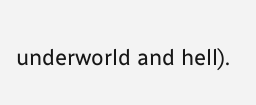underworld and hell).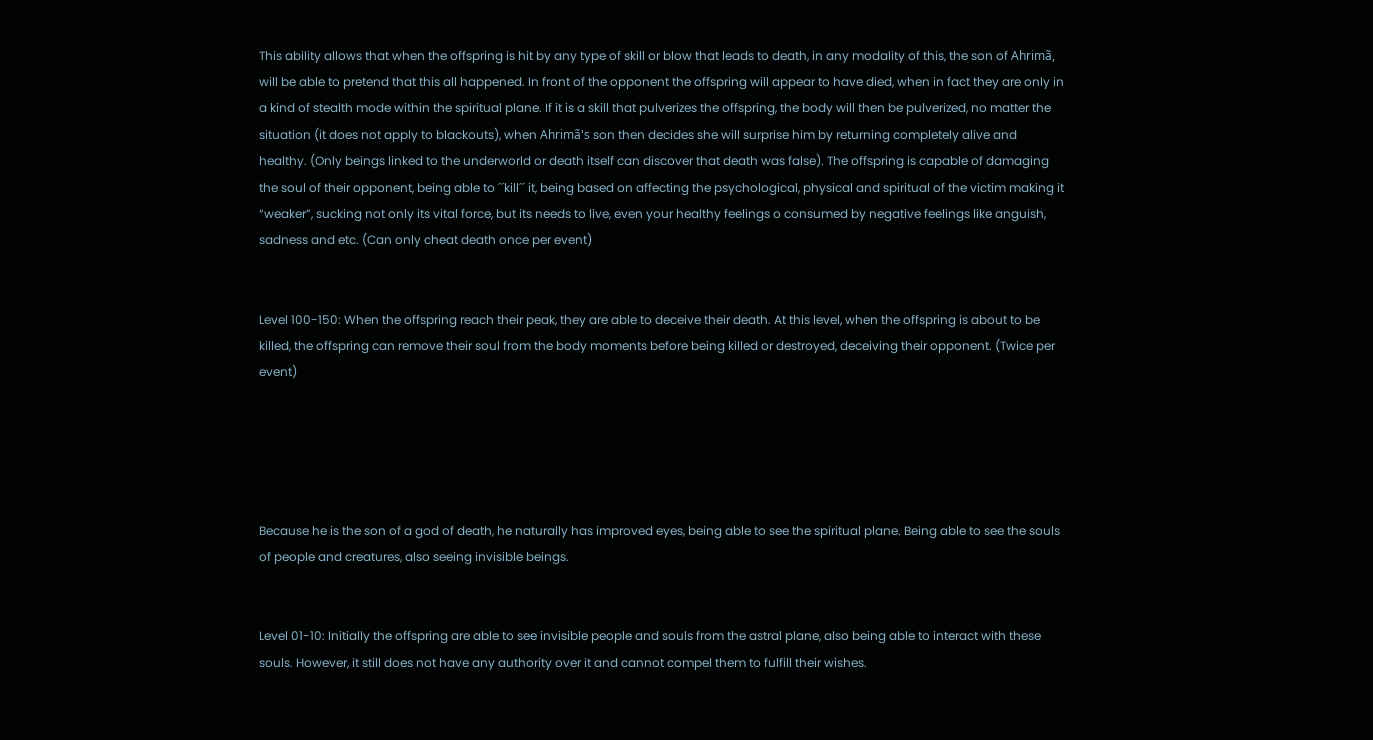This ability allows that when the offspring is hit by any type of skill or blow that leads to death, in any modality of this, the son of Ahrimã, will be able to pretend that this all happened. In front of the opponent the offspring will appear to have died, when in fact they are only in a kind of stealth mode within the spiritual plane. If it is a skill that pulverizes the offspring, the body will then be pulverized, no matter the situation (it does not apply to blackouts), when Ahrimã's son then decides she will surprise him by returning completely alive and healthy. (Only beings linked to the underworld or death itself can discover that death was false). The offspring is capable of damaging the soul of their opponent, being able to ´´kill´´ it, being based on affecting the psychological, physical and spiritual of the victim making it “weaker”, sucking not only its vital force, but its needs to live, even your healthy feelings o consumed by negative feelings like anguish, sadness and etc. (Can only cheat death once per event)


Level 100-150: When the offspring reach their peak, they are able to deceive their death. At this level, when the offspring is about to be killed, the offspring can remove their soul from the body moments before being killed or destroyed, deceiving their opponent. (Twice per event)





Because he is the son of a god of death, he naturally has improved eyes, being able to see the spiritual plane. Being able to see the souls of people and creatures, also seeing invisible beings.


Level 01-10: Initially the offspring are able to see invisible people and souls from the astral plane, also being able to interact with these souls. However, it still does not have any authority over it and cannot compel them to fulfill their wishes.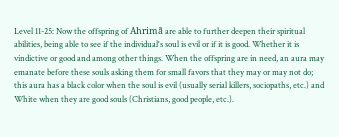Level 11-25: Now the offspring of Ahrimã are able to further deepen their spiritual abilities, being able to see if the individual's soul is evil or if it is good. Whether it is vindictive or good and among other things. When the offspring are in need, an aura may emanate before these souls asking them for small favors that they may or may not do; this aura has a black color when the soul is evil (usually serial killers, sociopaths, etc.) and White when they are good souls (Christians, good people, etc.).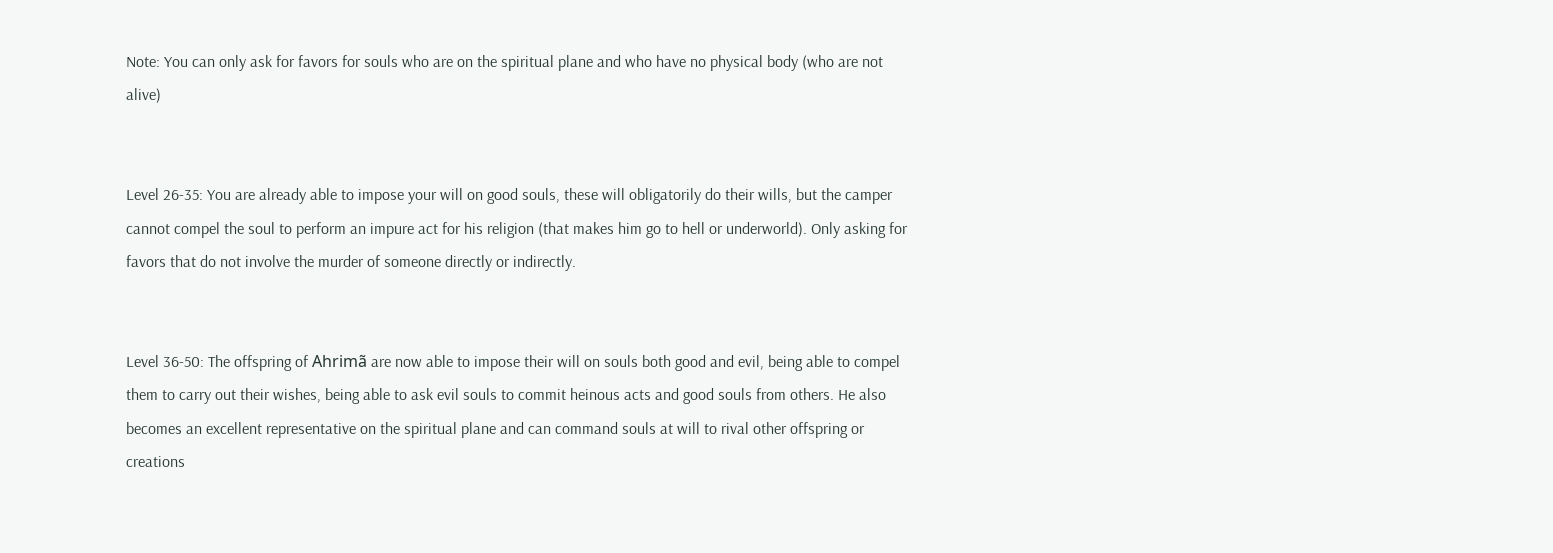Note: You can only ask for favors for souls who are on the spiritual plane and who have no physical body (who are not alive)


Level 26-35: You are already able to impose your will on good souls, these will obligatorily do their wills, but the camper cannot compel the soul to perform an impure act for his religion (that makes him go to hell or underworld). Only asking for favors that do not involve the murder of someone directly or indirectly.


Level 36-50: The offspring of Ahrimã are now able to impose their will on souls both good and evil, being able to compel them to carry out their wishes, being able to ask evil souls to commit heinous acts and good souls from others. He also becomes an excellent representative on the spiritual plane and can command souls at will to rival other offspring or creations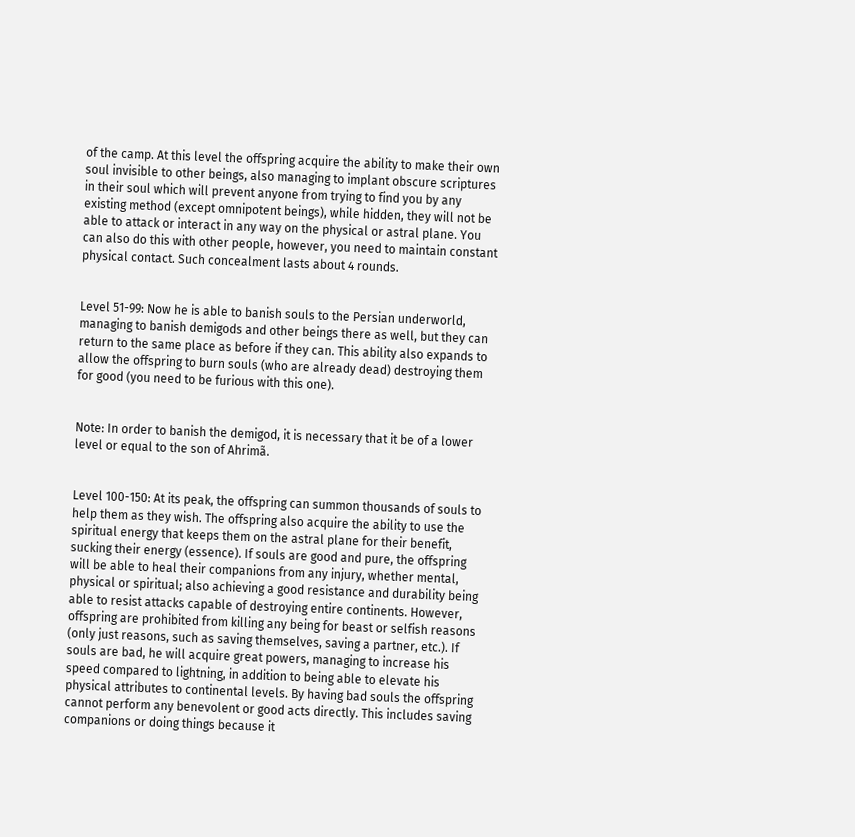of the camp. At this level the offspring acquire the ability to make their own soul invisible to other beings, also managing to implant obscure scriptures in their soul which will prevent anyone from trying to find you by any existing method (except omnipotent beings), while hidden, they will not be able to attack or interact in any way on the physical or astral plane. You can also do this with other people, however, you need to maintain constant physical contact. Such concealment lasts about 4 rounds.


Level 51-99: Now he is able to banish souls to the Persian underworld, managing to banish demigods and other beings there as well, but they can return to the same place as before if they can. This ability also expands to allow the offspring to burn souls (who are already dead) destroying them for good (you need to be furious with this one).


Note: In order to banish the demigod, it is necessary that it be of a lower level or equal to the son of Ahrimã.


Level 100-150: At its peak, the offspring can summon thousands of souls to help them as they wish. The offspring also acquire the ability to use the spiritual energy that keeps them on the astral plane for their benefit, sucking their energy (essence). If souls are good and pure, the offspring will be able to heal their companions from any injury, whether mental, physical or spiritual; also achieving a good resistance and durability being able to resist attacks capable of destroying entire continents. However, offspring are prohibited from killing any being for beast or selfish reasons (only just reasons, such as saving themselves, saving a partner, etc.). If souls are bad, he will acquire great powers, managing to increase his speed compared to lightning, in addition to being able to elevate his physical attributes to continental levels. By having bad souls the offspring cannot perform any benevolent or good acts directly. This includes saving companions or doing things because it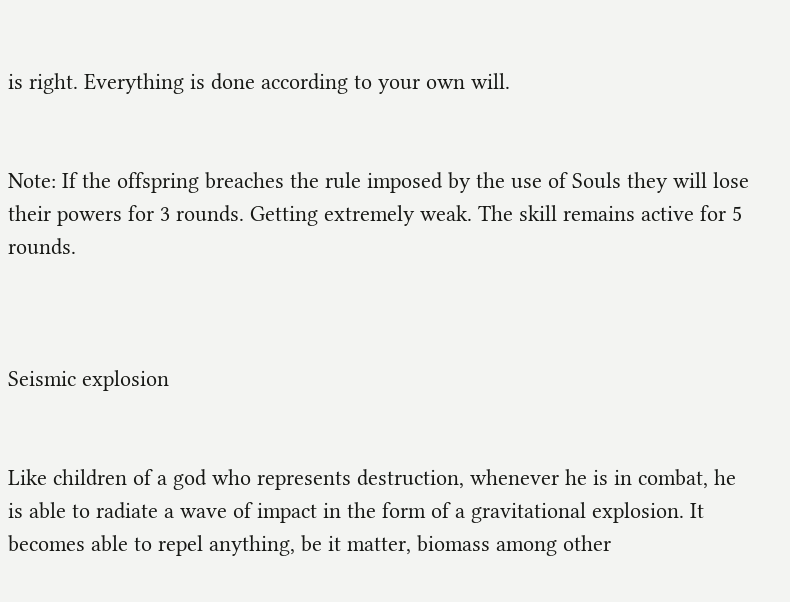is right. Everything is done according to your own will.


Note: If the offspring breaches the rule imposed by the use of Souls they will lose their powers for 3 rounds. Getting extremely weak. The skill remains active for 5 rounds.



Seismic explosion


Like children of a god who represents destruction, whenever he is in combat, he is able to radiate a wave of impact in the form of a gravitational explosion. It becomes able to repel anything, be it matter, biomass among other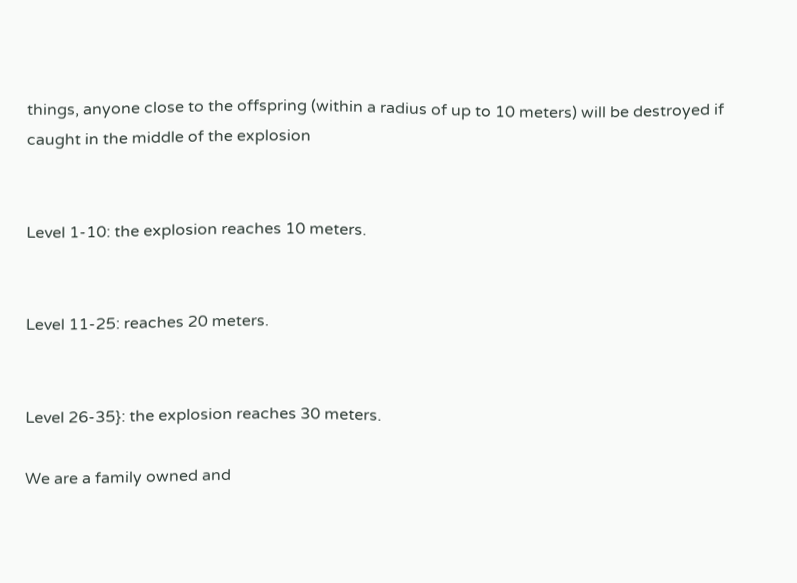things, anyone close to the offspring (within a radius of up to 10 meters) will be destroyed if caught in the middle of the explosion


Level 1-10: the explosion reaches 10 meters.


Level 11-25: reaches 20 meters.


Level 26-35}: the explosion reaches 30 meters.

We are a family owned and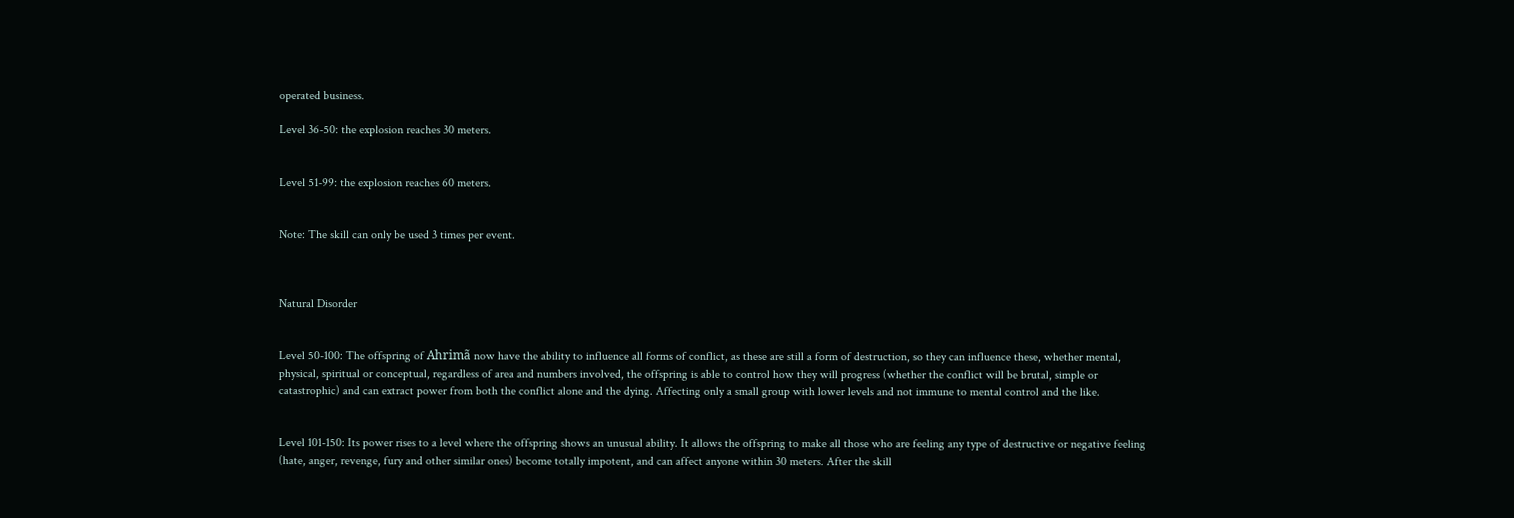operated business.

Level 36-50: the explosion reaches 30 meters.


Level 51-99: the explosion reaches 60 meters.


Note: The skill can only be used 3 times per event.



Natural Disorder


Level 50-100: The offspring of Ahrimã now have the ability to influence all forms of conflict, as these are still a form of destruction, so they can influence these, whether mental, physical, spiritual or conceptual, regardless of area and numbers involved, the offspring is able to control how they will progress (whether the conflict will be brutal, simple or catastrophic) and can extract power from both the conflict alone and the dying. Affecting only a small group with lower levels and not immune to mental control and the like.


Level 101-150: Its power rises to a level where the offspring shows an unusual ability. It allows the offspring to make all those who are feeling any type of destructive or negative feeling (hate, anger, revenge, fury and other similar ones) become totally impotent, and can affect anyone within 30 meters. After the skill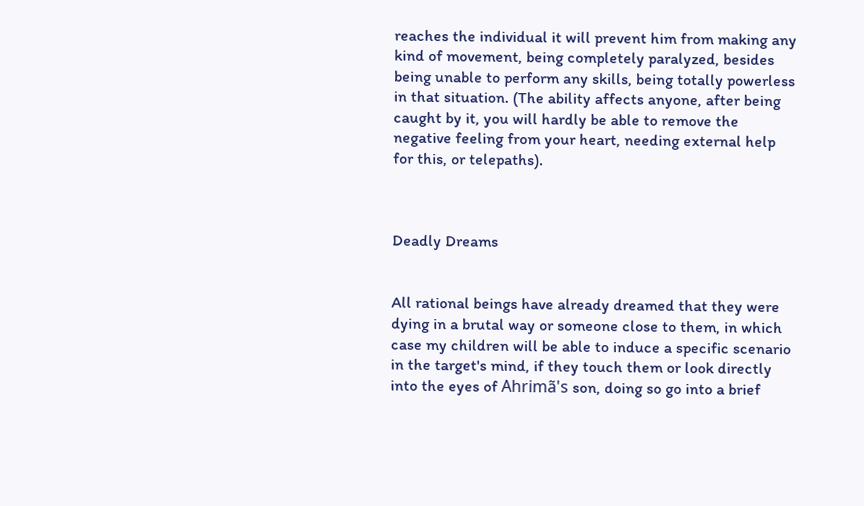reaches the individual it will prevent him from making any kind of movement, being completely paralyzed, besides being unable to perform any skills, being totally powerless in that situation. (The ability affects anyone, after being caught by it, you will hardly be able to remove the negative feeling from your heart, needing external help for this, or telepaths).



Deadly Dreams


All rational beings have already dreamed that they were dying in a brutal way or someone close to them, in which case my children will be able to induce a specific scenario in the target's mind, if they touch them or look directly into the eyes of Ahrimã's son, doing so go into a brief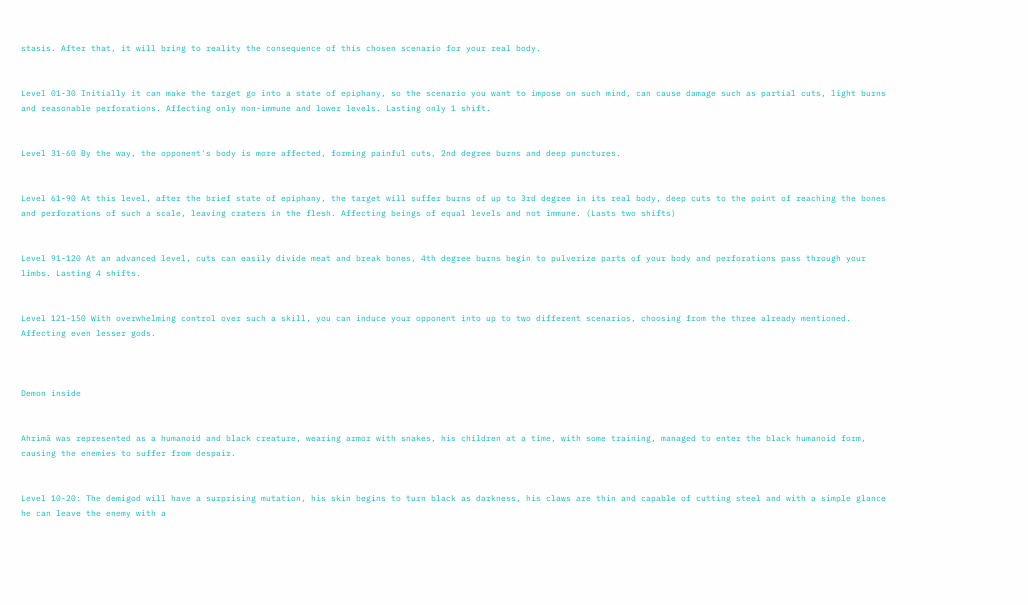stasis. After that, it will bring to reality the consequence of this chosen scenario for your real body.


Level 01-30 Initially it can make the target go into a state of epiphany, so the scenario you want to impose on such mind, can cause damage such as partial cuts, light burns and reasonable perforations. Affecting only non-immune and lower levels. Lasting only 1 shift.


Level 31-60 By the way, the opponent's body is more affected, forming painful cuts, 2nd degree burns and deep punctures.


Level 61-90 At this level, after the brief state of epiphany, the target will suffer burns of up to 3rd degree in its real body, deep cuts to the point of reaching the bones and perforations of such a scale, leaving craters in the flesh. Affecting beings of equal levels and not immune. (Lasts two shifts)


Level 91-120 At an advanced level, cuts can easily divide meat and break bones, 4th degree burns begin to pulverize parts of your body and perforations pass through your limbs. Lasting 4 shifts.


Level 121-150 With overwhelming control over such a skill, you can induce your opponent into up to two different scenarios, choosing from the three already mentioned. Affecting even lesser gods.



Demon inside


Ahrimã was represented as a humanoid and black creature, wearing armor with snakes, his children at a time, with some training, managed to enter the black humanoid form, causing the enemies to suffer from despair.


Level 10-20: The demigod will have a surprising mutation, his skin begins to turn black as darkness, his claws are thin and capable of cutting steel and with a simple glance he can leave the enemy with a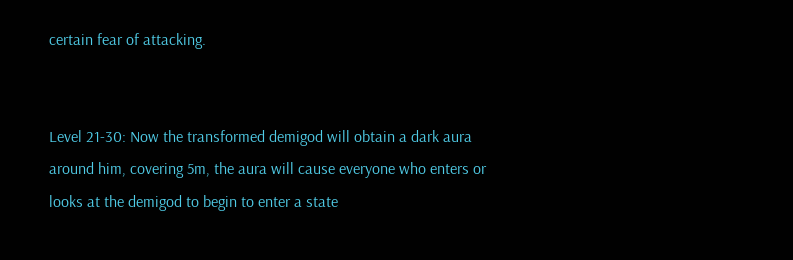certain fear of attacking.


Level 21-30: Now the transformed demigod will obtain a dark aura around him, covering 5m, the aura will cause everyone who enters or looks at the demigod to begin to enter a state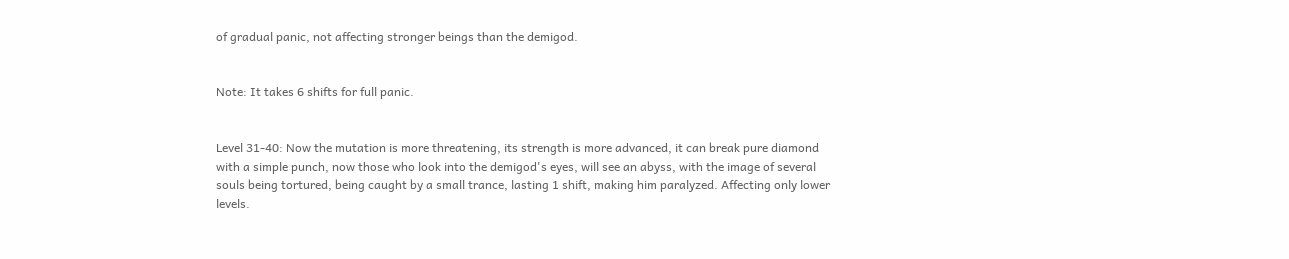of gradual panic, not affecting stronger beings than the demigod.


Note: It takes 6 shifts for full panic.


Level 31-40: Now the mutation is more threatening, its strength is more advanced, it can break pure diamond with a simple punch, now those who look into the demigod's eyes, will see an abyss, with the image of several souls being tortured, being caught by a small trance, lasting 1 shift, making him paralyzed. Affecting only lower levels.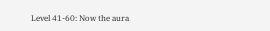Level 41-60: Now the aura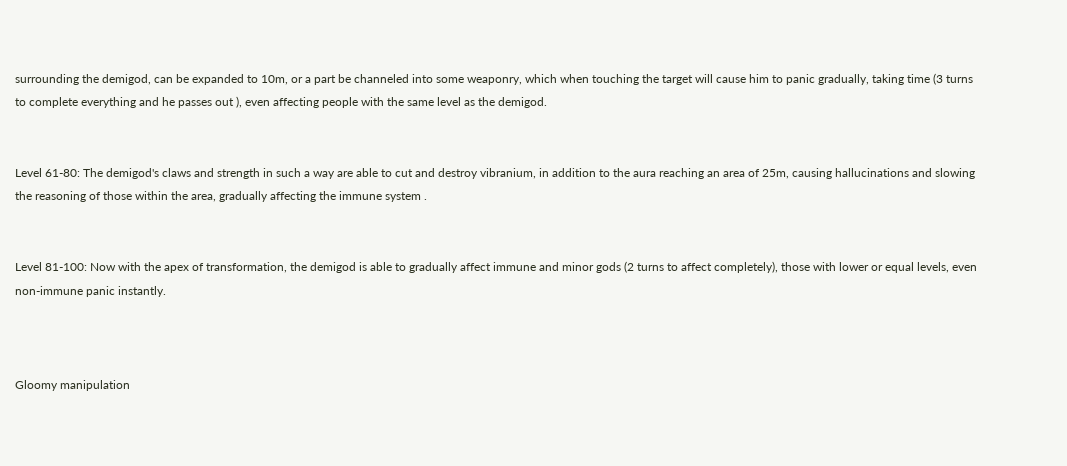surrounding the demigod, can be expanded to 10m, or a part be channeled into some weaponry, which when touching the target will cause him to panic gradually, taking time (3 turns to complete everything and he passes out ), even affecting people with the same level as the demigod.


Level 61-80: The demigod's claws and strength in such a way are able to cut and destroy vibranium, in addition to the aura reaching an area of 25m, causing hallucinations and slowing the reasoning of those within the area, gradually affecting the immune system .


Level 81-100: Now with the apex of transformation, the demigod is able to gradually affect immune and minor gods (2 turns to affect completely), those with lower or equal levels, even non-immune panic instantly.



Gloomy manipulation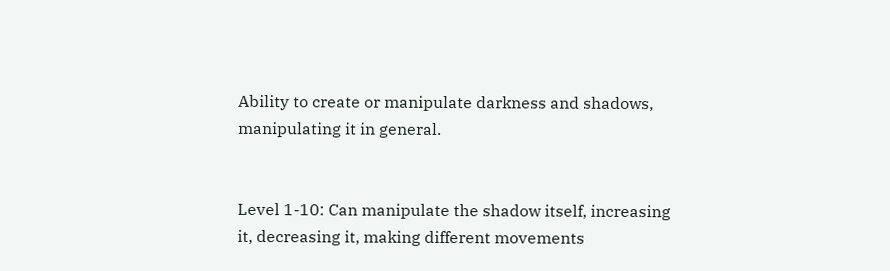Ability to create or manipulate darkness and shadows, manipulating it in general.


Level 1-10: Can manipulate the shadow itself, increasing it, decreasing it, making different movements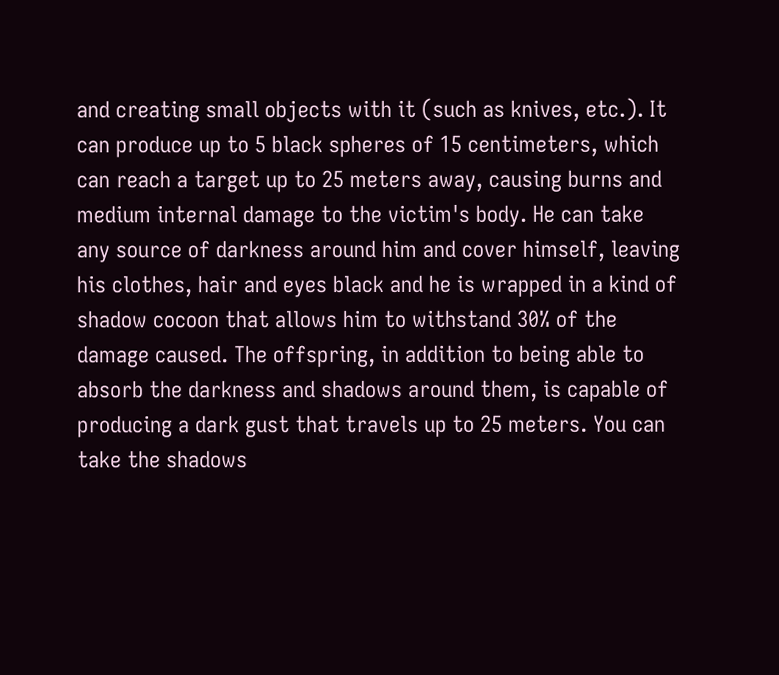and creating small objects with it (such as knives, etc.). It can produce up to 5 black spheres of 15 centimeters, which can reach a target up to 25 meters away, causing burns and medium internal damage to the victim's body. He can take any source of darkness around him and cover himself, leaving his clothes, hair and eyes black and he is wrapped in a kind of shadow cocoon that allows him to withstand 30% of the damage caused. The offspring, in addition to being able to absorb the darkness and shadows around them, is capable of producing a dark gust that travels up to 25 meters. You can take the shadows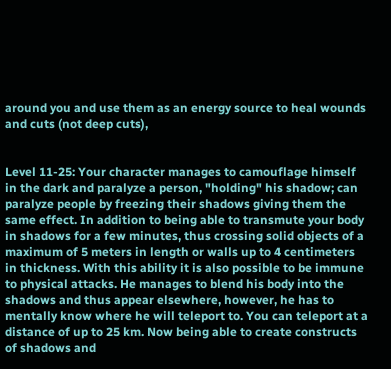around you and use them as an energy source to heal wounds and cuts (not deep cuts),


Level 11-25: Your character manages to camouflage himself in the dark and paralyze a person, "holding" his shadow; can paralyze people by freezing their shadows giving them the same effect. In addition to being able to transmute your body in shadows for a few minutes, thus crossing solid objects of a maximum of 5 meters in length or walls up to 4 centimeters in thickness. With this ability it is also possible to be immune to physical attacks. He manages to blend his body into the shadows and thus appear elsewhere, however, he has to mentally know where he will teleport to. You can teleport at a distance of up to 25 km. Now being able to create constructs of shadows and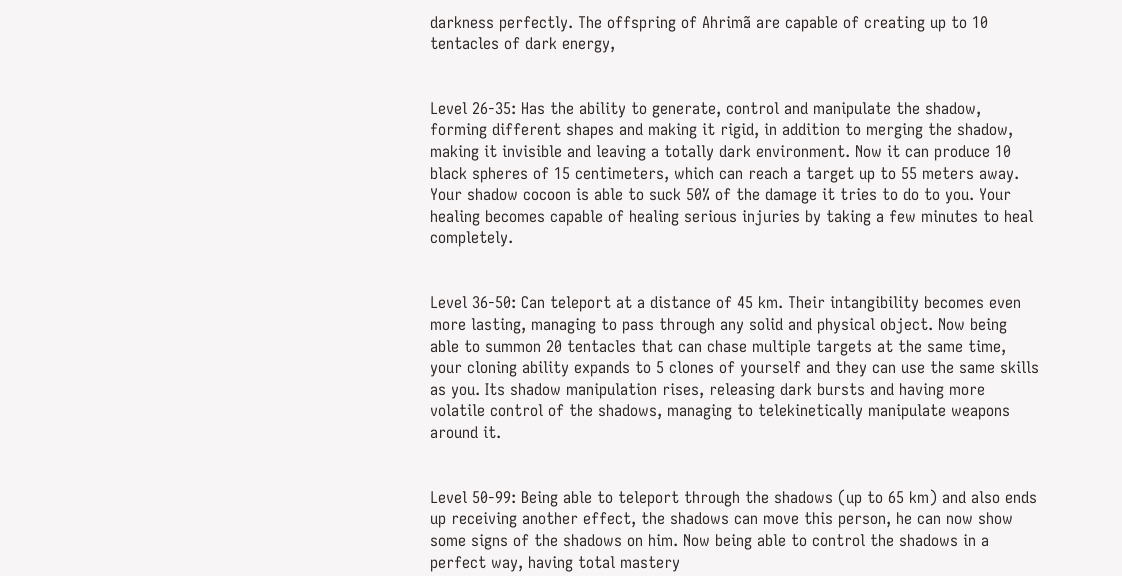darkness perfectly. The offspring of Ahrimã are capable of creating up to 10 tentacles of dark energy,


Level 26-35: Has the ability to generate, control and manipulate the shadow, forming different shapes and making it rigid, in addition to merging the shadow, making it invisible and leaving a totally dark environment. Now it can produce 10 black spheres of 15 centimeters, which can reach a target up to 55 meters away. Your shadow cocoon is able to suck 50% of the damage it tries to do to you. Your healing becomes capable of healing serious injuries by taking a few minutes to heal completely.


Level 36-50: Can teleport at a distance of 45 km. Their intangibility becomes even more lasting, managing to pass through any solid and physical object. Now being able to summon 20 tentacles that can chase multiple targets at the same time, your cloning ability expands to 5 clones of yourself and they can use the same skills as you. Its shadow manipulation rises, releasing dark bursts and having more volatile control of the shadows, managing to telekinetically manipulate weapons around it.


Level 50-99: Being able to teleport through the shadows (up to 65 km) and also ends up receiving another effect, the shadows can move this person, he can now show some signs of the shadows on him. Now being able to control the shadows in a perfect way, having total mastery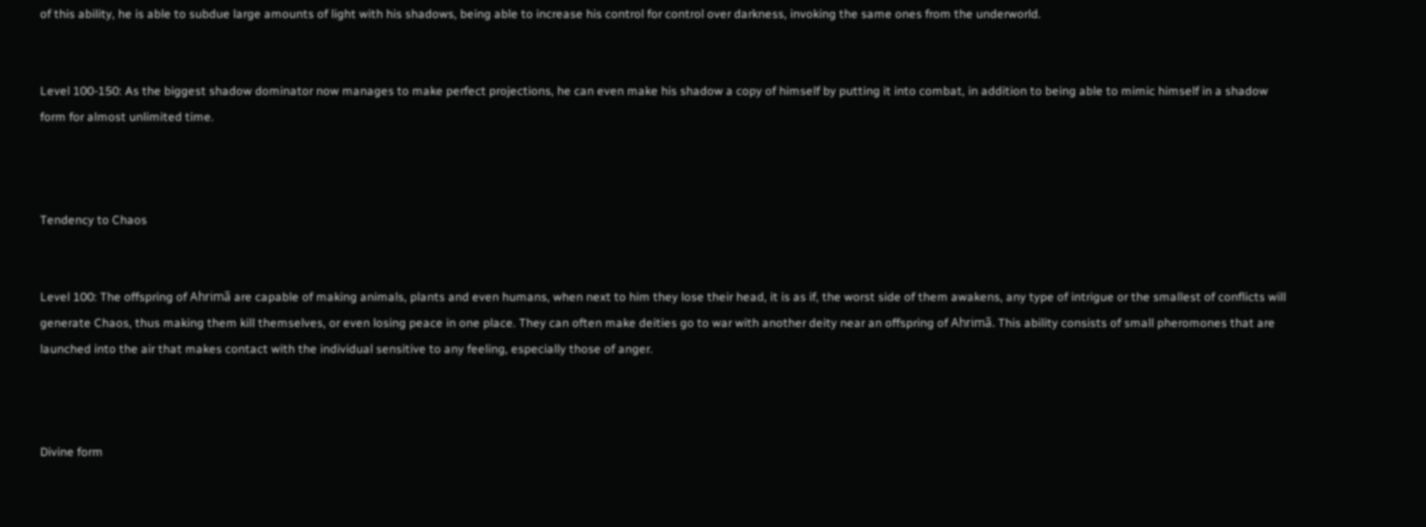of this ability, he is able to subdue large amounts of light with his shadows, being able to increase his control for control over darkness, invoking the same ones from the underworld.


Level 100-150: As the biggest shadow dominator now manages to make perfect projections, he can even make his shadow a copy of himself by putting it into combat, in addition to being able to mimic himself in a shadow form for almost unlimited time.



Tendency to Chaos


Level 100: The offspring of Ahrimã are capable of making animals, plants and even humans, when next to him they lose their head, it is as if, the worst side of them awakens, any type of intrigue or the smallest of conflicts will generate Chaos, thus making them kill themselves, or even losing peace in one place. They can often make deities go to war with another deity near an offspring of Ahrimã. This ability consists of small pheromones that are launched into the air that makes contact with the individual sensitive to any feeling, especially those of anger.



Divine form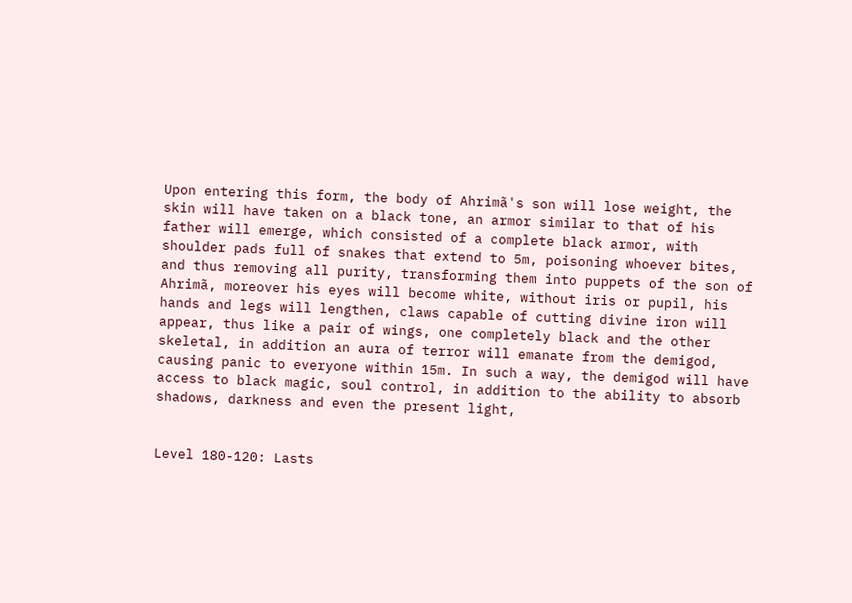Upon entering this form, the body of Ahrimã's son will lose weight, the skin will have taken on a black tone, an armor similar to that of his father will emerge, which consisted of a complete black armor, with shoulder pads full of snakes that extend to 5m, poisoning whoever bites, and thus removing all purity, transforming them into puppets of the son of Ahrimã, moreover his eyes will become white, without iris or pupil, his hands and legs will lengthen, claws capable of cutting divine iron will appear, thus like a pair of wings, one completely black and the other skeletal, in addition an aura of terror will emanate from the demigod, causing panic to everyone within 15m. In such a way, the demigod will have access to black magic, soul control, in addition to the ability to absorb shadows, darkness and even the present light,


Level 180-120: Lasts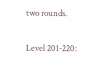two rounds.


Level 201-220: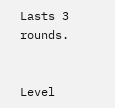Lasts 3 rounds.


Level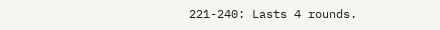221-240: Lasts 4 rounds.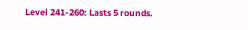Level 241-260: Lasts 5 rounds.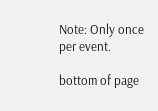Note: Only once per event.

bottom of page